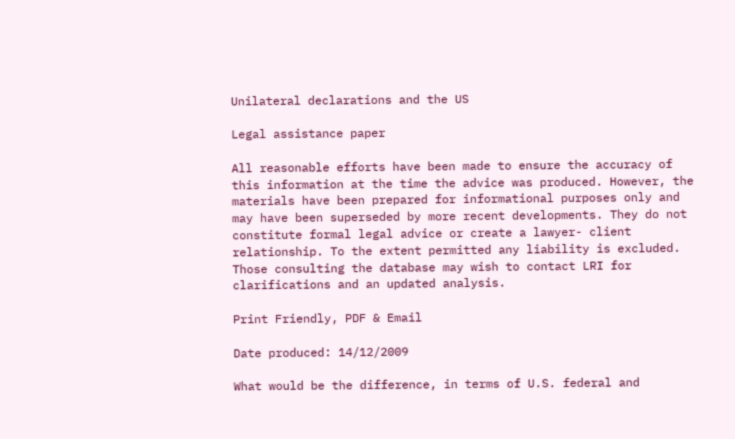Unilateral declarations and the US

Legal assistance paper

All reasonable efforts have been made to ensure the accuracy of this information at the time the advice was produced. However, the materials have been prepared for informational purposes only and may have been superseded by more recent developments. They do not constitute formal legal advice or create a lawyer- client relationship. To the extent permitted any liability is excluded. Those consulting the database may wish to contact LRI for clarifications and an updated analysis.

Print Friendly, PDF & Email

Date produced: 14/12/2009

What would be the difference, in terms of U.S. federal and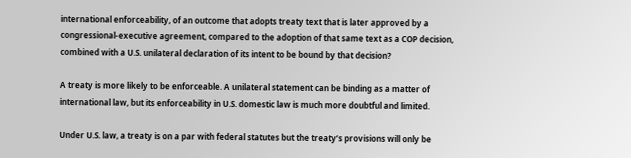international enforceability, of an outcome that adopts treaty text that is later approved by a congressional-executive agreement, compared to the adoption of that same text as a COP decision, combined with a U.S. unilateral declaration of its intent to be bound by that decision?

A treaty is more likely to be enforceable. A unilateral statement can be binding as a matter of international law, but its enforceability in U.S. domestic law is much more doubtful and limited.

Under U.S. law, a treaty is on a par with federal statutes but the treaty’s provisions will only be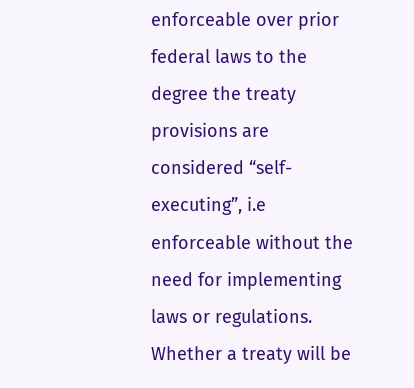enforceable over prior federal laws to the degree the treaty provisions are considered “self-executing”, i.e enforceable without the need for implementing laws or regulations. Whether a treaty will be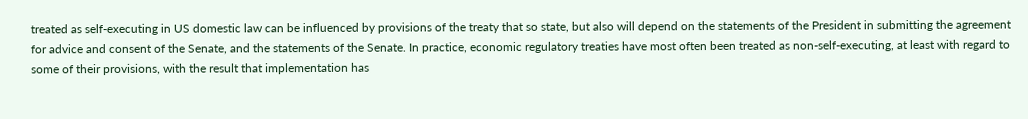treated as self-executing in US domestic law can be influenced by provisions of the treaty that so state, but also will depend on the statements of the President in submitting the agreement for advice and consent of the Senate, and the statements of the Senate. In practice, economic regulatory treaties have most often been treated as non-self-executing, at least with regard to some of their provisions, with the result that implementation has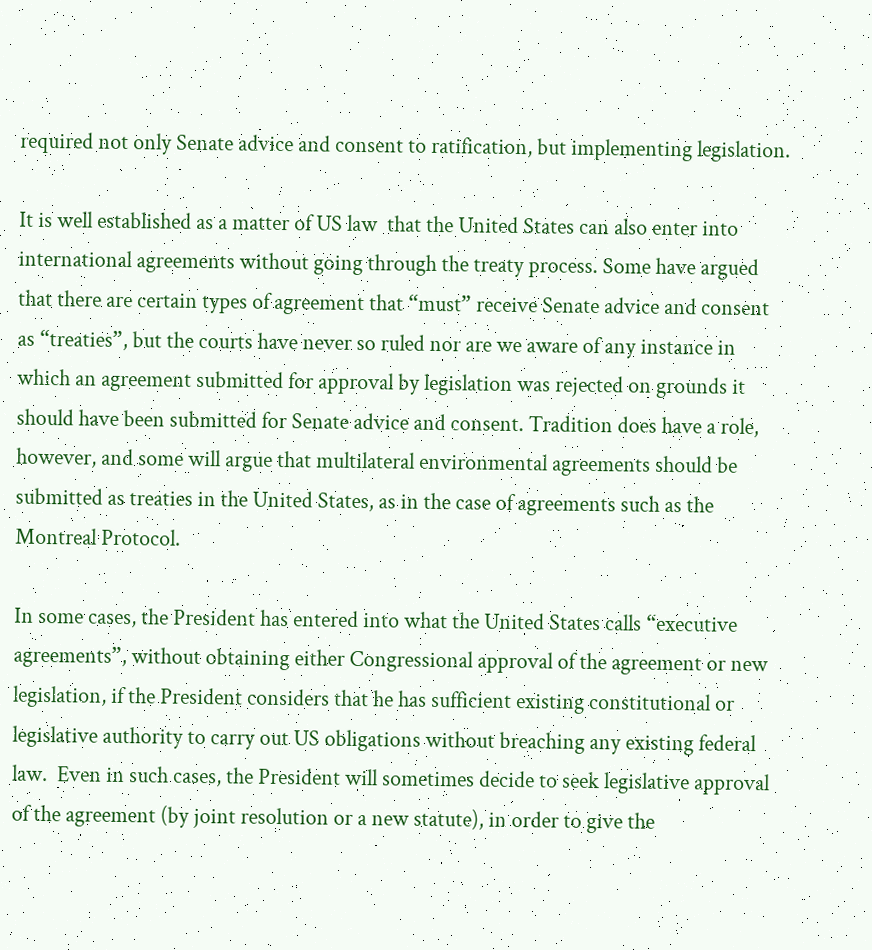required not only Senate advice and consent to ratification, but implementing legislation.

It is well established as a matter of US law  that the United States can also enter into international agreements without going through the treaty process. Some have argued that there are certain types of agreement that “must” receive Senate advice and consent as “treaties”, but the courts have never so ruled nor are we aware of any instance in which an agreement submitted for approval by legislation was rejected on grounds it should have been submitted for Senate advice and consent. Tradition does have a role, however, and some will argue that multilateral environmental agreements should be submitted as treaties in the United States, as in the case of agreements such as the Montreal Protocol.

In some cases, the President has entered into what the United States calls “executive agreements”, without obtaining either Congressional approval of the agreement or new legislation, if the President considers that he has sufficient existing constitutional or legislative authority to carry out US obligations without breaching any existing federal law.  Even in such cases, the President will sometimes decide to seek legislative approval of the agreement (by joint resolution or a new statute), in order to give the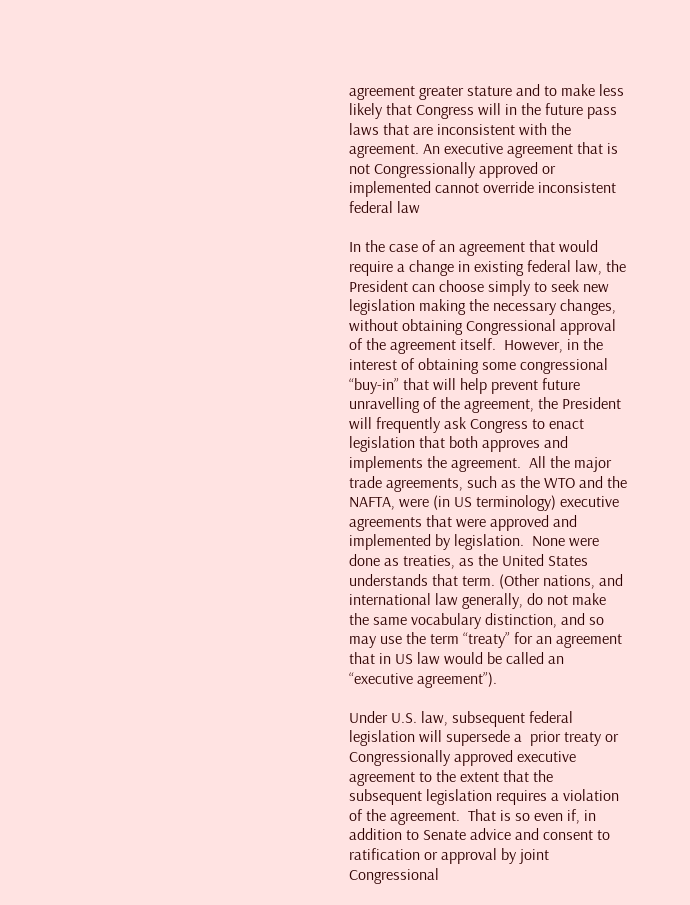agreement greater stature and to make less likely that Congress will in the future pass laws that are inconsistent with the agreement. An executive agreement that is not Congressionally approved or implemented cannot override inconsistent federal law

In the case of an agreement that would require a change in existing federal law, the President can choose simply to seek new legislation making the necessary changes, without obtaining Congressional approval of the agreement itself.  However, in the interest of obtaining some congressional “buy-in” that will help prevent future unravelling of the agreement, the President will frequently ask Congress to enact legislation that both approves and implements the agreement.  All the major trade agreements, such as the WTO and the NAFTA, were (in US terminology) executive agreements that were approved and implemented by legislation.  None were done as treaties, as the United States understands that term. (Other nations, and international law generally, do not make the same vocabulary distinction, and so may use the term “treaty” for an agreement that in US law would be called an “executive agreement”).

Under U.S. law, subsequent federal legislation will supersede a  prior treaty or Congressionally approved executive agreement to the extent that the subsequent legislation requires a violation of the agreement.  That is so even if, in addition to Senate advice and consent to ratification or approval by joint Congressional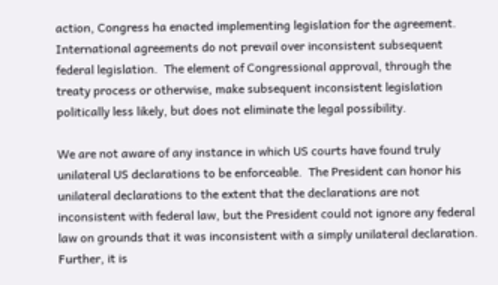action, Congress ha enacted implementing legislation for the agreement.  International agreements do not prevail over inconsistent subsequent federal legislation.  The element of Congressional approval, through the treaty process or otherwise, make subsequent inconsistent legislation politically less likely, but does not eliminate the legal possibility.

We are not aware of any instance in which US courts have found truly unilateral US declarations to be enforceable.  The President can honor his unilateral declarations to the extent that the declarations are not inconsistent with federal law, but the President could not ignore any federal law on grounds that it was inconsistent with a simply unilateral declaration.  Further, it is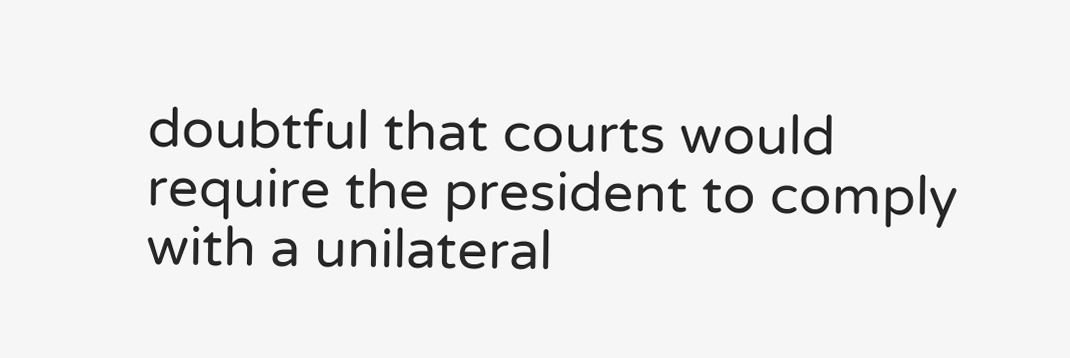doubtful that courts would require the president to comply with a unilateral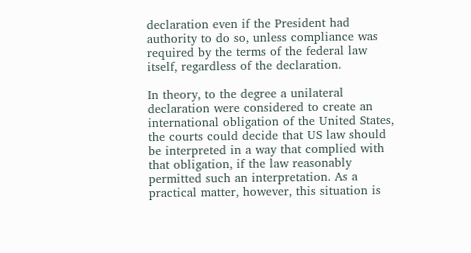declaration even if the President had authority to do so, unless compliance was required by the terms of the federal law itself, regardless of the declaration.

In theory, to the degree a unilateral declaration were considered to create an international obligation of the United States, the courts could decide that US law should be interpreted in a way that complied with that obligation, if the law reasonably permitted such an interpretation. As a practical matter, however, this situation is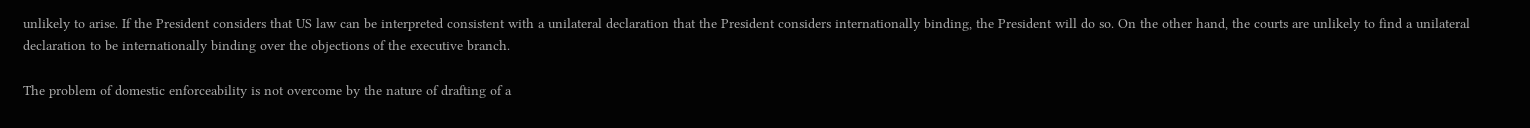unlikely to arise. If the President considers that US law can be interpreted consistent with a unilateral declaration that the President considers internationally binding, the President will do so. On the other hand, the courts are unlikely to find a unilateral declaration to be internationally binding over the objections of the executive branch.

The problem of domestic enforceability is not overcome by the nature of drafting of a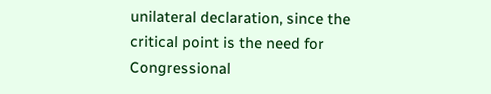unilateral declaration, since the critical point is the need for Congressional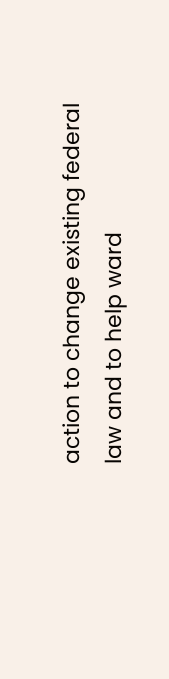action to change existing federal law and to help ward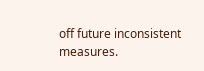off future inconsistent measures.